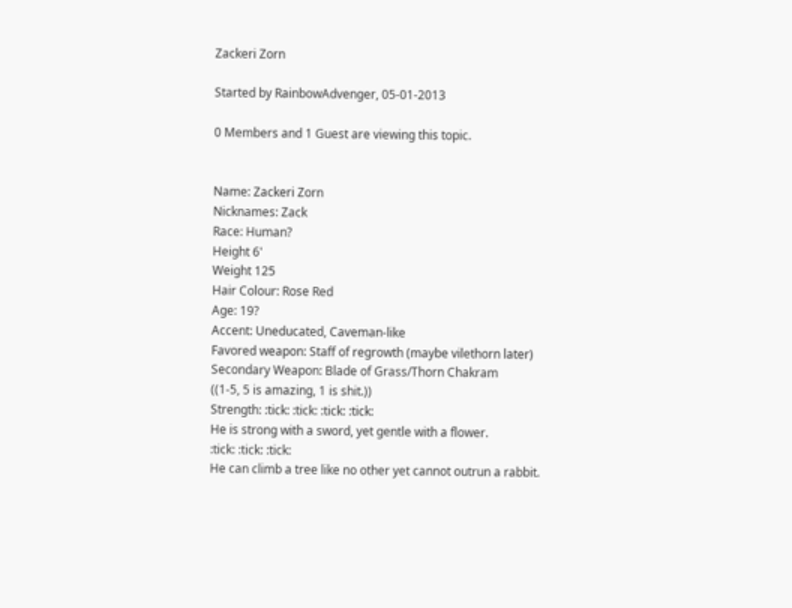Zackeri Zorn

Started by RainbowAdvenger, 05-01-2013

0 Members and 1 Guest are viewing this topic.


Name: Zackeri Zorn
Nicknames: Zack
Race: Human?
Height 6'
Weight 125
Hair Colour: Rose Red
Age: 19?
Accent: Uneducated, Caveman-like
Favored weapon: Staff of regrowth (maybe vilethorn later)
Secondary Weapon: Blade of Grass/Thorn Chakram
((1-5, 5 is amazing, 1 is shit.))
Strength: :tick: :tick: :tick: :tick:
He is strong with a sword, yet gentle with a flower.
:tick: :tick: :tick:
He can climb a tree like no other yet cannot outrun a rabbit.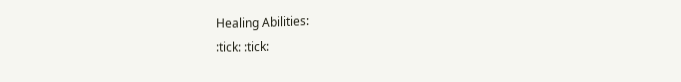Healing Abilities:
:tick: :tick: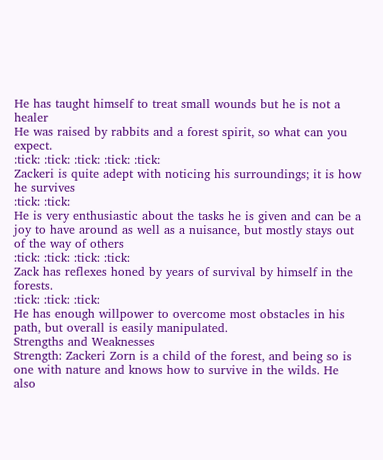He has taught himself to treat small wounds but he is not a healer
He was raised by rabbits and a forest spirit, so what can you expect.
:tick: :tick: :tick: :tick: :tick:
Zackeri is quite adept with noticing his surroundings; it is how he survives
:tick: :tick:
He is very enthusiastic about the tasks he is given and can be a joy to have around as well as a nuisance, but mostly stays out of the way of others
:tick: :tick: :tick: :tick:
Zack has reflexes honed by years of survival by himself in the forests.
:tick: :tick: :tick:
He has enough willpower to overcome most obstacles in his path, but overall is easily manipulated.
Strengths and Weaknesses
Strength: Zackeri Zorn is a child of the forest, and being so is one with nature and knows how to survive in the wilds. He also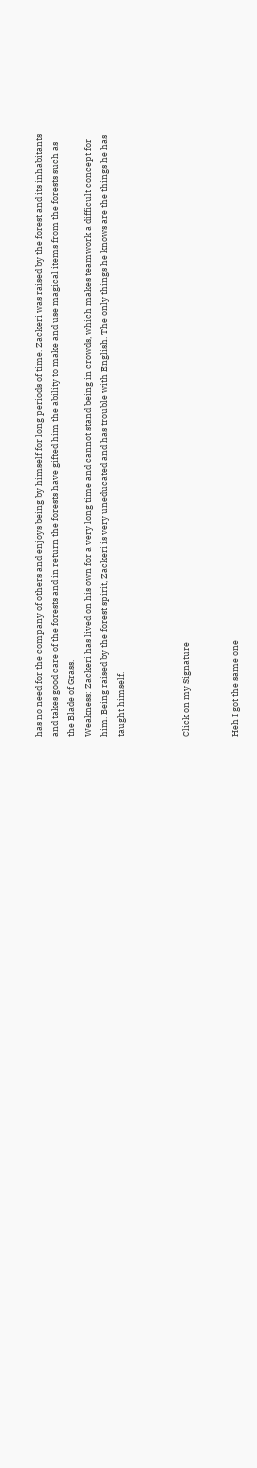has no need for the company of others and enjoys being by himself for long periods of time. Zackeri was raised by the forest and its inhabitants and takes good care of the forests and in return the forests have gifted him the ability to make and use magical items from the forests such as the Blade of Grass.
Weakness: Zackeri has lived on his own for a very long time and cannot stand being in crowds, which makes teamwork a difficult concept for him. Being raised by the forest spirit, Zackeri is very uneducated and has trouble with English. The only things he knows are the things he has taught himself.



Click on my Signature


Heh I got the same one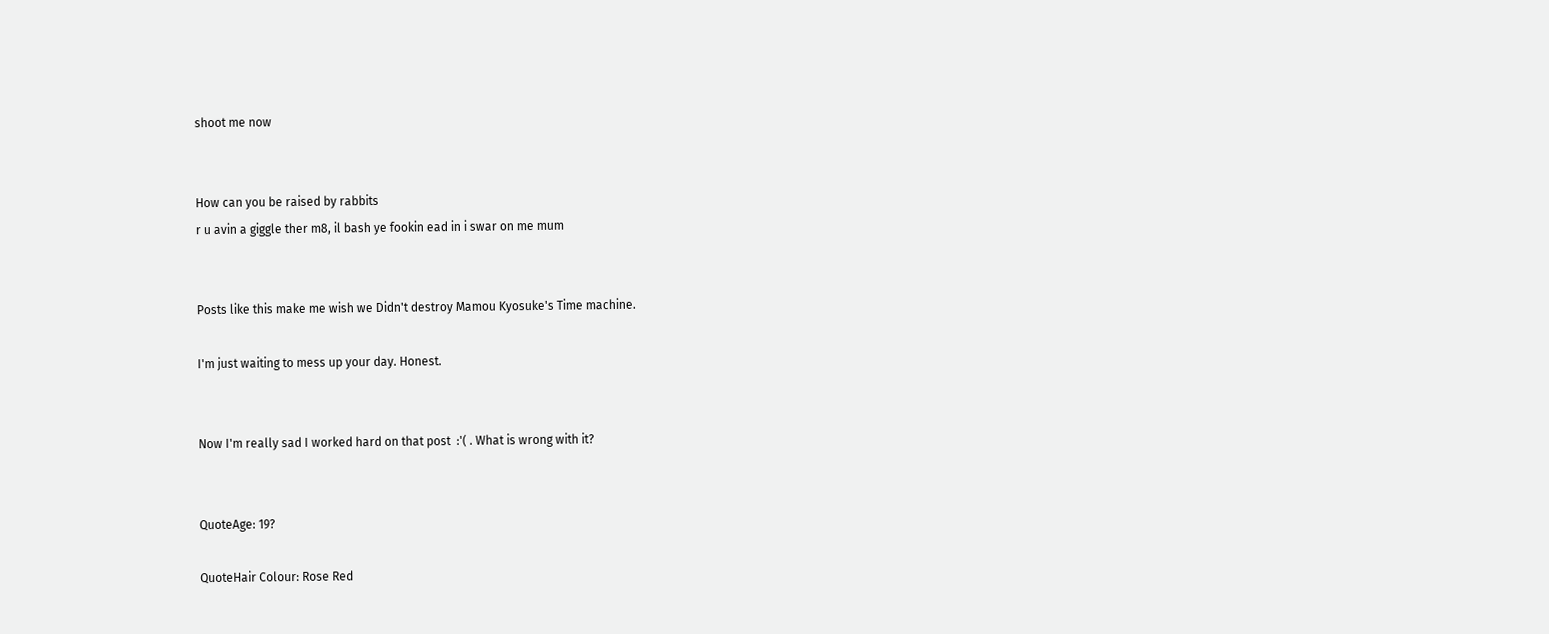shoot me now


How can you be raised by rabbits
r u avin a giggle ther m8, il bash ye fookin ead in i swar on me mum


Posts like this make me wish we Didn't destroy Mamou Kyosuke's Time machine.

I'm just waiting to mess up your day. Honest.


Now I'm really sad I worked hard on that post  :'( . What is wrong with it?


QuoteAge: 19?

QuoteHair Colour: Rose Red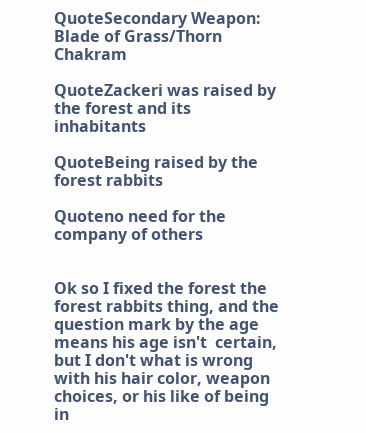QuoteSecondary Weapon: Blade of Grass/Thorn Chakram

QuoteZackeri was raised by the forest and its inhabitants

QuoteBeing raised by the forest rabbits

Quoteno need for the company of others


Ok so I fixed the forest the forest rabbits thing, and the question mark by the age means his age isn't  certain, but I don't what is wrong with his hair color, weapon choices, or his like of being in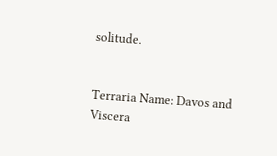solitude.


Terraria Name: Davos and Viscera